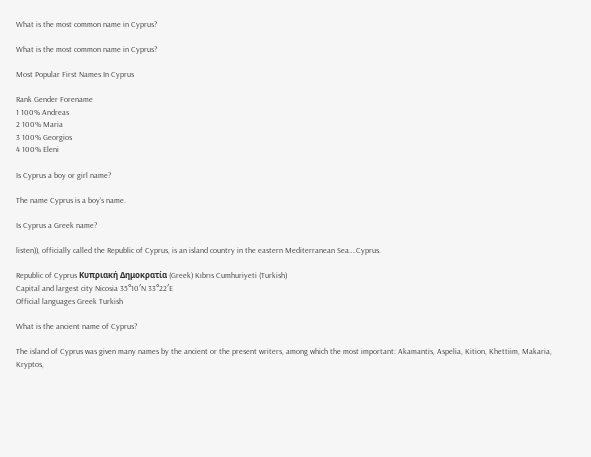What is the most common name in Cyprus?

What is the most common name in Cyprus?

Most Popular First Names In Cyprus

Rank Gender Forename
1 100% Andreas
2 100% Maria
3 100% Georgios
4 100% Eleni

Is Cyprus a boy or girl name?

The name Cyprus is a boy’s name.

Is Cyprus a Greek name?

listen)), officially called the Republic of Cyprus, is an island country in the eastern Mediterranean Sea….Cyprus.

Republic of Cyprus Κυπριακή Δημοκρατία (Greek) Kıbrıs Cumhuriyeti (Turkish)
Capital and largest city Nicosia 35°10′N 33°22′E
Official languages Greek Turkish

What is the ancient name of Cyprus?

The island of Cyprus was given many names by the ancient or the present writers, among which the most important: Akamantis, Aspelia, Kition, Khettiim, Makaria, Kryptos,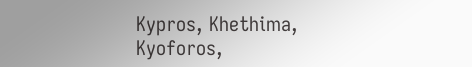Kypros, Khethima, Kyoforos,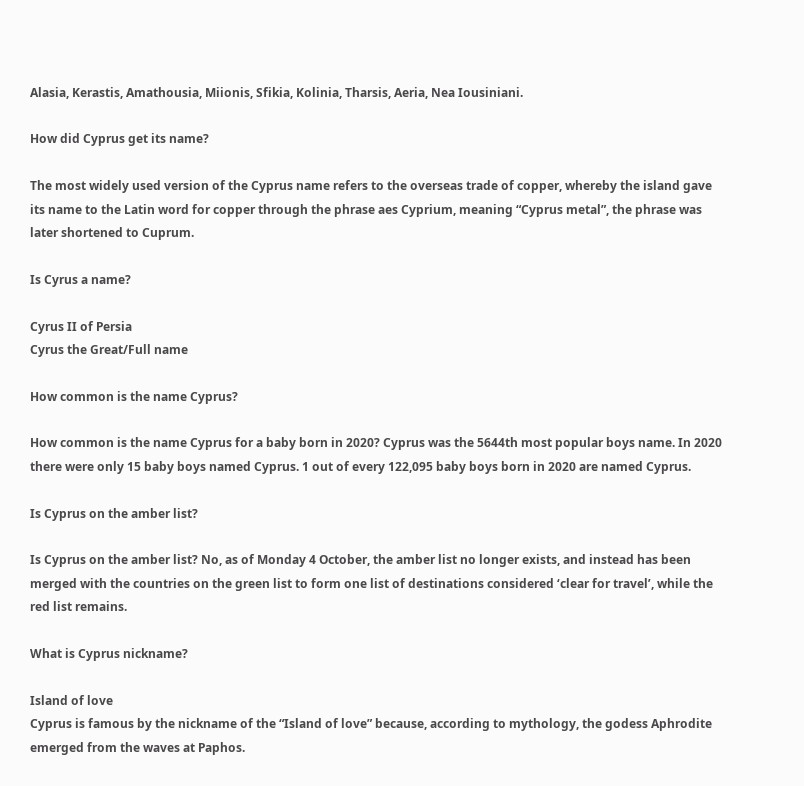Alasia, Kerastis, Amathousia, Miionis, Sfikia, Kolinia, Tharsis, Aeria, Nea Iousiniani.

How did Cyprus get its name?

The most widely used version of the Cyprus name refers to the overseas trade of copper, whereby the island gave its name to the Latin word for copper through the phrase aes Cyprium, meaning “Cyprus metal”, the phrase was later shortened to Cuprum.

Is Cyrus a name?

Cyrus II of Persia
Cyrus the Great/Full name

How common is the name Cyprus?

How common is the name Cyprus for a baby born in 2020? Cyprus was the 5644th most popular boys name. In 2020 there were only 15 baby boys named Cyprus. 1 out of every 122,095 baby boys born in 2020 are named Cyprus.

Is Cyprus on the amber list?

Is Cyprus on the amber list? No, as of Monday 4 October, the amber list no longer exists, and instead has been merged with the countries on the green list to form one list of destinations considered ‘clear for travel’, while the red list remains.

What is Cyprus nickname?

Island of love
Cyprus is famous by the nickname of the “Island of love” because, according to mythology, the godess Aphrodite emerged from the waves at Paphos.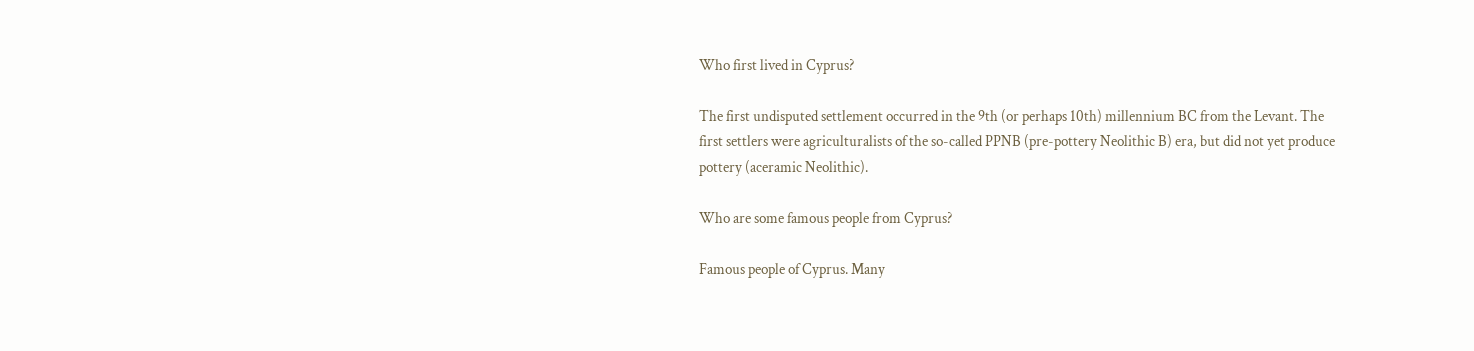Who first lived in Cyprus?

The first undisputed settlement occurred in the 9th (or perhaps 10th) millennium BC from the Levant. The first settlers were agriculturalists of the so-called PPNB (pre-pottery Neolithic B) era, but did not yet produce pottery (aceramic Neolithic).

Who are some famous people from Cyprus?

Famous people of Cyprus. Many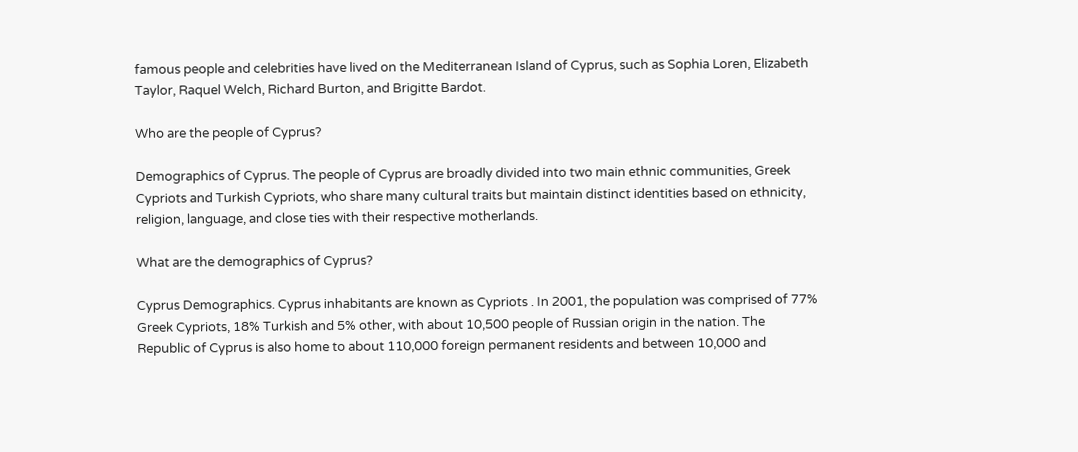famous people and celebrities have lived on the Mediterranean Island of Cyprus, such as Sophia Loren, Elizabeth Taylor, Raquel Welch, Richard Burton, and Brigitte Bardot.

Who are the people of Cyprus?

Demographics of Cyprus. The people of Cyprus are broadly divided into two main ethnic communities, Greek Cypriots and Turkish Cypriots, who share many cultural traits but maintain distinct identities based on ethnicity, religion, language, and close ties with their respective motherlands.

What are the demographics of Cyprus?

Cyprus Demographics. Cyprus inhabitants are known as Cypriots . In 2001, the population was comprised of 77% Greek Cypriots, 18% Turkish and 5% other, with about 10,500 people of Russian origin in the nation. The Republic of Cyprus is also home to about 110,000 foreign permanent residents and between 10,000 and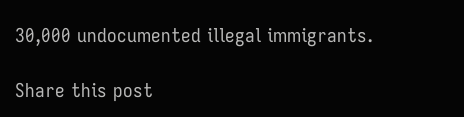30,000 undocumented illegal immigrants.

Share this post